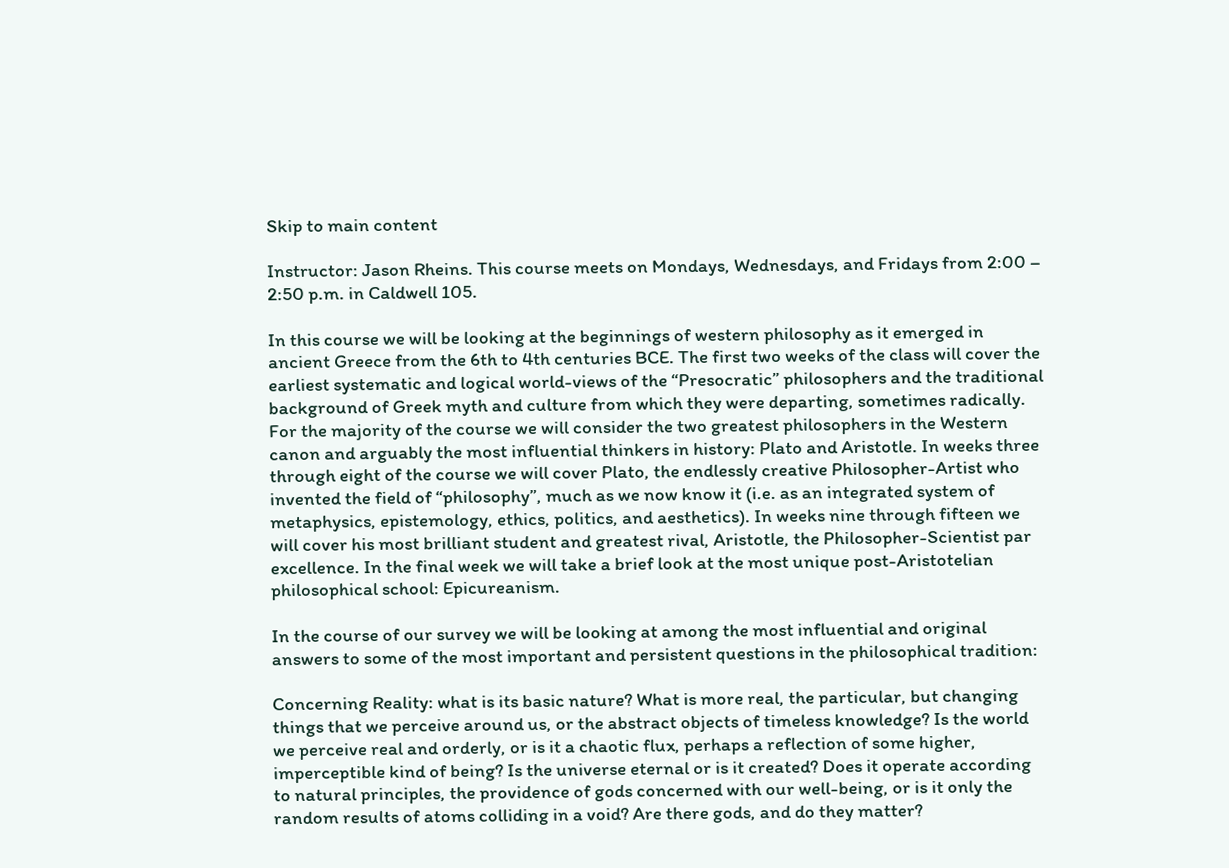Skip to main content

Instructor: Jason Rheins. This course meets on Mondays, Wednesdays, and Fridays from 2:00 – 2:50 p.m. in Caldwell 105.

In this course we will be looking at the beginnings of western philosophy as it emerged in ancient Greece from the 6th to 4th centuries BCE. The first two weeks of the class will cover the earliest systematic and logical world-views of the “Presocratic” philosophers and the traditional background of Greek myth and culture from which they were departing, sometimes radically. For the majority of the course we will consider the two greatest philosophers in the Western canon and arguably the most influential thinkers in history: Plato and Aristotle. In weeks three through eight of the course we will cover Plato, the endlessly creative Philosopher-Artist who invented the field of “philosophy”, much as we now know it (i.e. as an integrated system of metaphysics, epistemology, ethics, politics, and aesthetics). In weeks nine through fifteen we will cover his most brilliant student and greatest rival, Aristotle, the Philosopher-Scientist par excellence. In the final week we will take a brief look at the most unique post-Aristotelian philosophical school: Epicureanism.

In the course of our survey we will be looking at among the most influential and original answers to some of the most important and persistent questions in the philosophical tradition:

Concerning Reality: what is its basic nature? What is more real, the particular, but changing things that we perceive around us, or the abstract objects of timeless knowledge? Is the world we perceive real and orderly, or is it a chaotic flux, perhaps a reflection of some higher, imperceptible kind of being? Is the universe eternal or is it created? Does it operate according to natural principles, the providence of gods concerned with our well-being, or is it only the random results of atoms colliding in a void? Are there gods, and do they matter?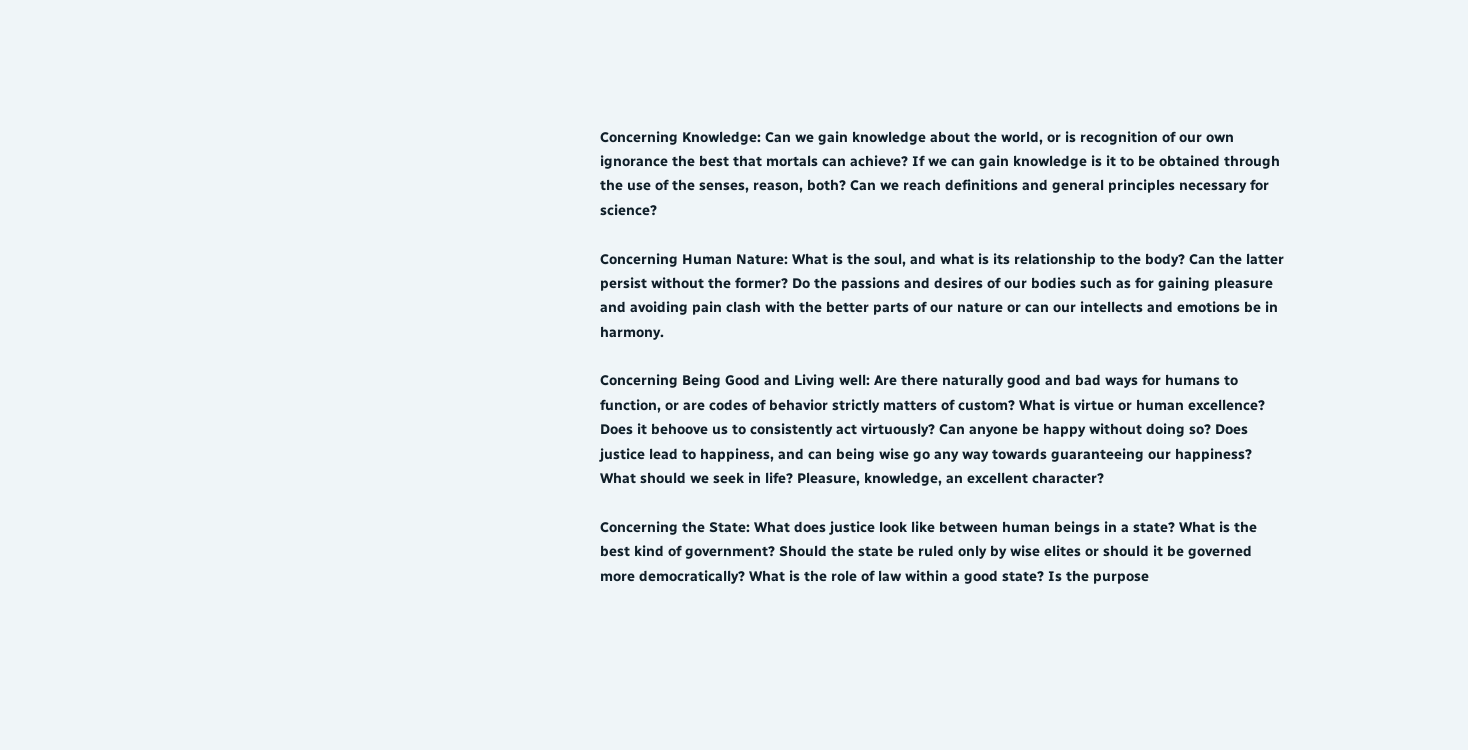Concerning Knowledge: Can we gain knowledge about the world, or is recognition of our own ignorance the best that mortals can achieve? If we can gain knowledge is it to be obtained through the use of the senses, reason, both? Can we reach definitions and general principles necessary for science?

Concerning Human Nature: What is the soul, and what is its relationship to the body? Can the latter persist without the former? Do the passions and desires of our bodies such as for gaining pleasure and avoiding pain clash with the better parts of our nature or can our intellects and emotions be in harmony.

Concerning Being Good and Living well: Are there naturally good and bad ways for humans to function, or are codes of behavior strictly matters of custom? What is virtue or human excellence? Does it behoove us to consistently act virtuously? Can anyone be happy without doing so? Does justice lead to happiness, and can being wise go any way towards guaranteeing our happiness? What should we seek in life? Pleasure, knowledge, an excellent character?

Concerning the State: What does justice look like between human beings in a state? What is the best kind of government? Should the state be ruled only by wise elites or should it be governed more democratically? What is the role of law within a good state? Is the purpose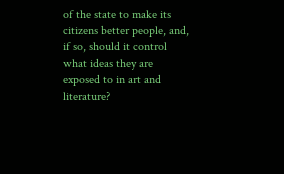of the state to make its citizens better people, and, if so, should it control what ideas they are exposed to in art and literature?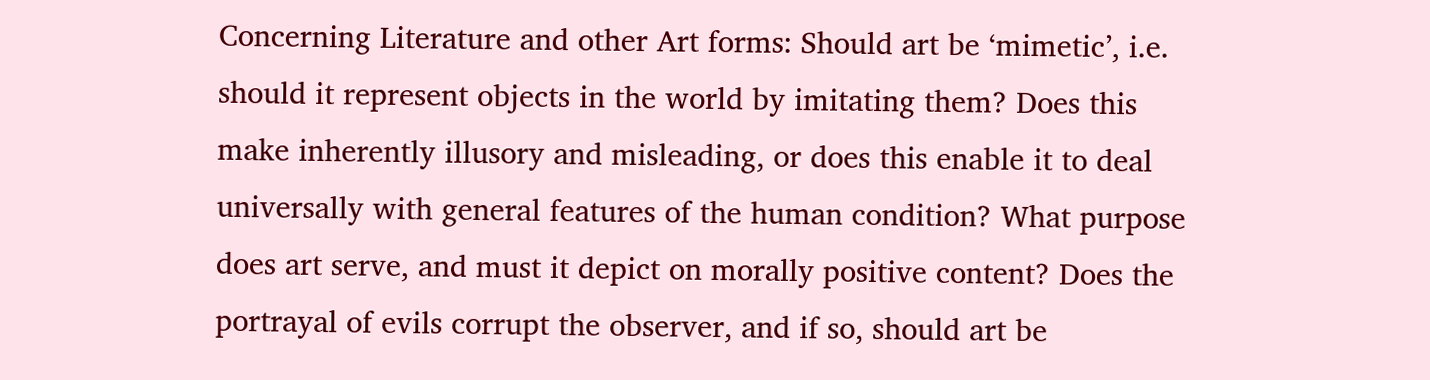Concerning Literature and other Art forms: Should art be ‘mimetic’, i.e. should it represent objects in the world by imitating them? Does this make inherently illusory and misleading, or does this enable it to deal universally with general features of the human condition? What purpose does art serve, and must it depict on morally positive content? Does the portrayal of evils corrupt the observer, and if so, should art be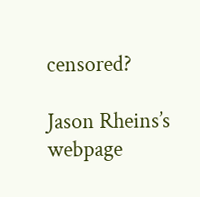censored?

Jason Rheins’s webpage